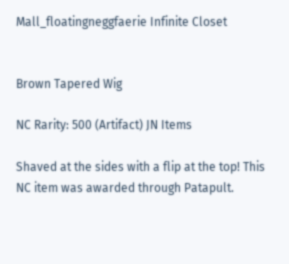Mall_floatingneggfaerie Infinite Closet


Brown Tapered Wig

NC Rarity: 500 (Artifact) JN Items

Shaved at the sides with a flip at the top! This NC item was awarded through Patapult.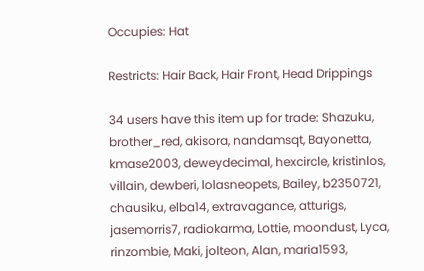Occupies: Hat

Restricts: Hair Back, Hair Front, Head Drippings

34 users have this item up for trade: Shazuku, brother_red, akisora, nandamsqt, Bayonetta, kmase2003, deweydecimal, hexcircle, kristinlos, villain, dewberi, lolasneopets, Bailey, b2350721, chausiku, elba14, extravagance, atturigs, jasemorris7, radiokarma, Lottie, moondust, Lyca, rinzombie, Maki, jolteon, Alan, maria1593,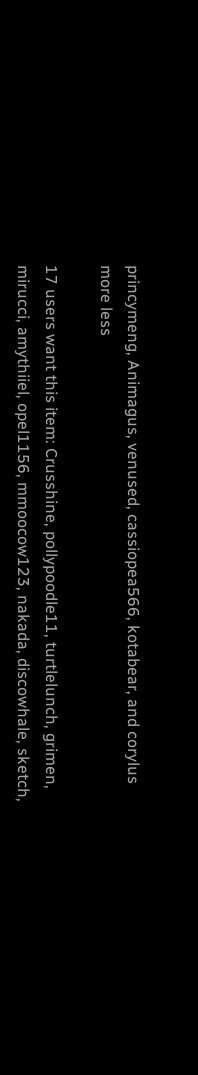princymeng, Animagus, venused, cassiopea566, kotabear, and corylus more less

17 users want this item: Crusshine, pollypoodle11, turtlelunch, grimen, mirucci, amythiiel, opel1156, mmoocow123, nakada, discowhale, sketch,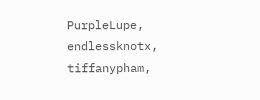PurpleLupe, endlessknotx, tiffanypham,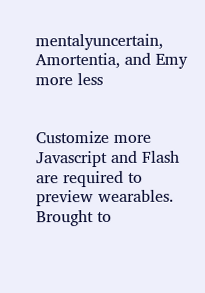mentalyuncertain, Amortentia, and Emy more less


Customize more
Javascript and Flash are required to preview wearables.
Brought to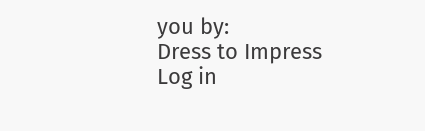you by:
Dress to Impress
Log in